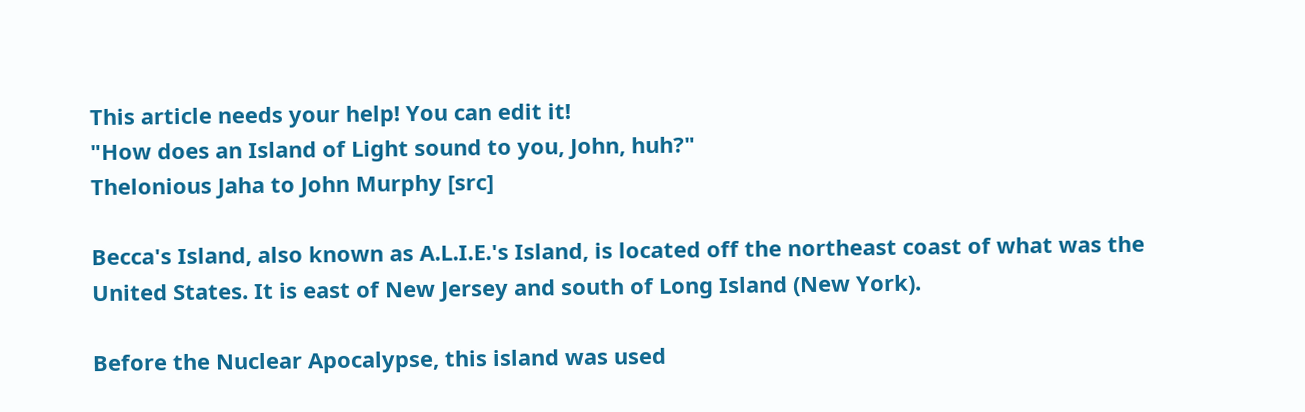This article needs your help! You can edit it!
"How does an Island of Light sound to you, John, huh?"
Thelonious Jaha to John Murphy [src]

Becca's Island, also known as A.L.I.E.'s Island, is located off the northeast coast of what was the United States. It is east of New Jersey and south of Long Island (New York).

Before the Nuclear Apocalypse, this island was used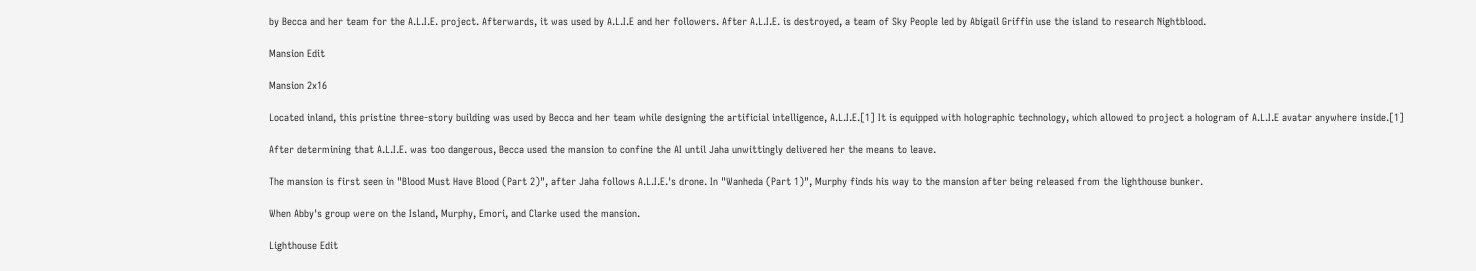by Becca and her team for the A.L.I.E. project. Afterwards, it was used by A.L.I.E and her followers. After A.L.I.E. is destroyed, a team of Sky People led by Abigail Griffin use the island to research Nightblood.

Mansion Edit

Mansion 2x16

Located inland, this pristine three-story building was used by Becca and her team while designing the artificial intelligence, A.L.I.E.[1] It is equipped with holographic technology, which allowed to project a hologram of A.L.I.E avatar anywhere inside.[1]

After determining that A.L.I.E. was too dangerous, Becca used the mansion to confine the AI until Jaha unwittingly delivered her the means to leave.

The mansion is first seen in "Blood Must Have Blood (Part 2)", after Jaha follows A.L.I.E.'s drone. In "Wanheda (Part 1)", Murphy finds his way to the mansion after being released from the lighthouse bunker.

When Abby's group were on the Island, Murphy, Emori, and Clarke used the mansion.

Lighthouse Edit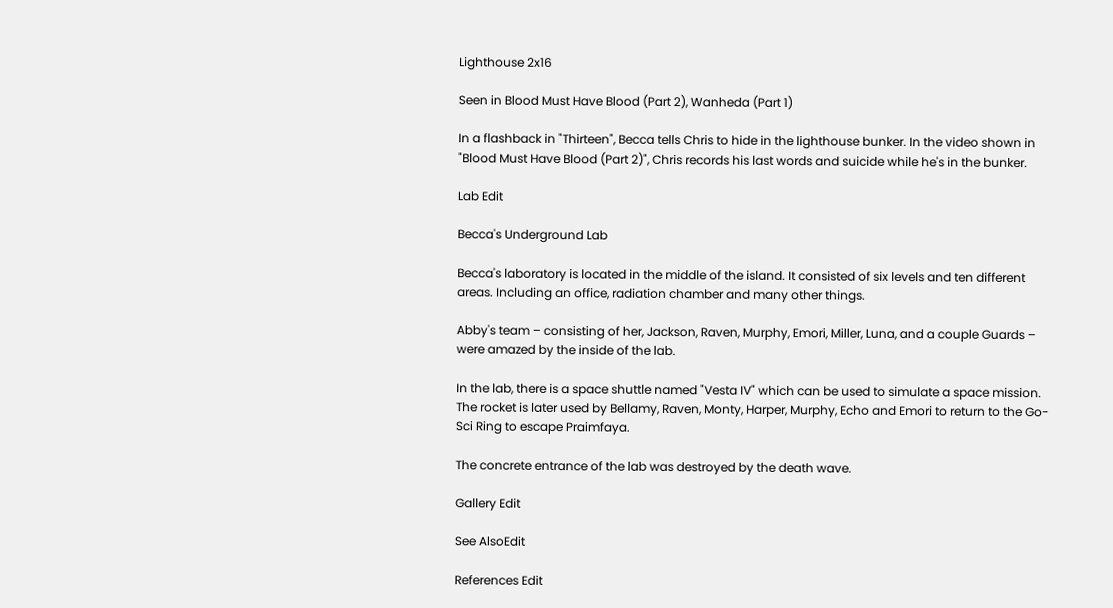Lighthouse 2x16

Seen in Blood Must Have Blood (Part 2), Wanheda (Part 1)

In a flashback in "Thirteen", Becca tells Chris to hide in the lighthouse bunker. In the video shown in "Blood Must Have Blood (Part 2)", Chris records his last words and suicide while he's in the bunker.

Lab Edit

Becca's Underground Lab

Becca's laboratory is located in the middle of the island. It consisted of six levels and ten different areas. Including an office, radiation chamber and many other things.

Abby's team – consisting of her, Jackson, Raven, Murphy, Emori, Miller, Luna, and a couple Guards – were amazed by the inside of the lab.

In the lab, there is a space shuttle named "Vesta IV" which can be used to simulate a space mission. The rocket is later used by Bellamy, Raven, Monty, Harper, Murphy, Echo and Emori to return to the Go-Sci Ring to escape Praimfaya.

The concrete entrance of the lab was destroyed by the death wave.

Gallery Edit

See AlsoEdit

References Edit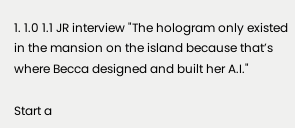1. 1.0 1.1 JR interview "The hologram only existed in the mansion on the island because that’s where Becca designed and built her A.I."

Start a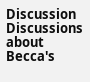Discussion Discussions about Becca's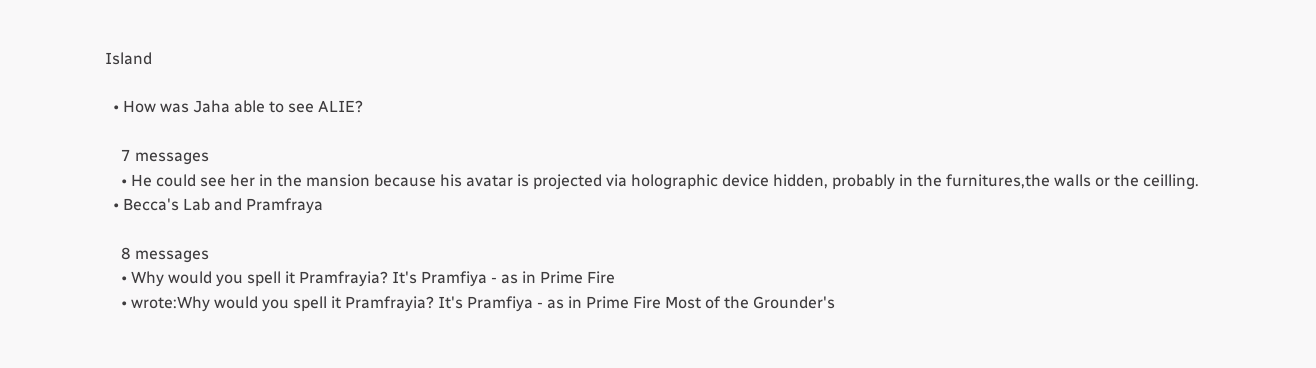Island

  • How was Jaha able to see ALIE?

    7 messages
    • He could see her in the mansion because his avatar is projected via holographic device hidden, probably in the furnitures,the walls or the ceilling.
  • Becca's Lab and Pramfraya

    8 messages
    • Why would you spell it Pramfrayia? It's Pramfiya - as in Prime Fire
    • wrote:Why would you spell it Pramfrayia? It's Pramfiya - as in Prime Fire Most of the Grounder's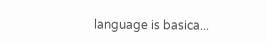language is basica...